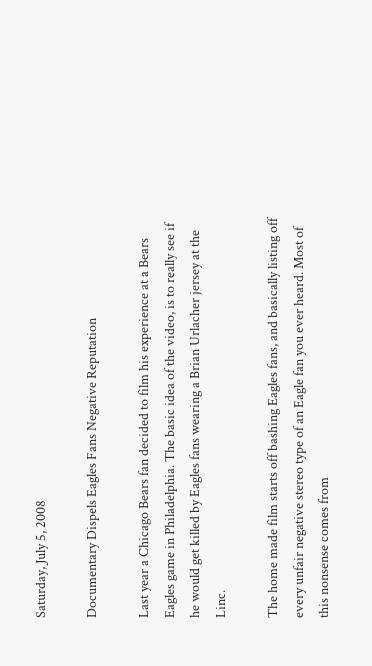Saturday, July 5, 2008

Documentary Dispels Eagles Fans Negative Reputation

Last year a Chicago Bears fan decided to film his experience at a Bears Eagles game in Philadelphia. The basic idea of the video, is to really see if he would get killed by Eagles fans wearing a Brian Urlacher jersey at the Linc.

The home made film starts off bashing Eagles fans, and basically listing off every unfair negative stereo type of an Eagle fan you ever heard. Most of this nonsense comes from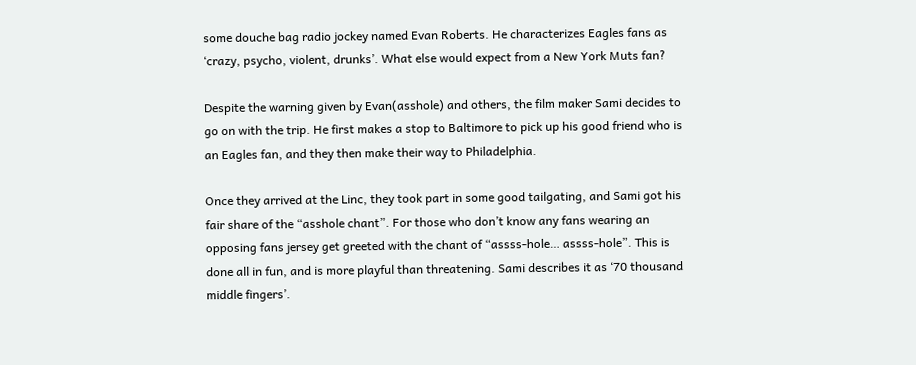some douche bag radio jockey named Evan Roberts. He characterizes Eagles fans as ‘crazy, psycho, violent, drunks’. What else would expect from a New York Muts fan?

Despite the warning given by Evan(asshole) and others, the film maker Sami decides to go on with the trip. He first makes a stop to Baltimore to pick up his good friend who is an Eagles fan, and they then make their way to Philadelphia.

Once they arrived at the Linc, they took part in some good tailgating, and Sami got his fair share of the “asshole chant”. For those who don’t know any fans wearing an opposing fans jersey get greeted with the chant of “assss-hole… assss-hole”. This is done all in fun, and is more playful than threatening. Sami describes it as ‘70 thousand middle fingers’.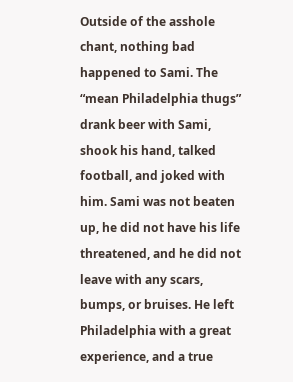Outside of the asshole chant, nothing bad happened to Sami. The “mean Philadelphia thugs” drank beer with Sami, shook his hand, talked football, and joked with him. Sami was not beaten up, he did not have his life threatened, and he did not leave with any scars, bumps, or bruises. He left Philadelphia with a great experience, and a true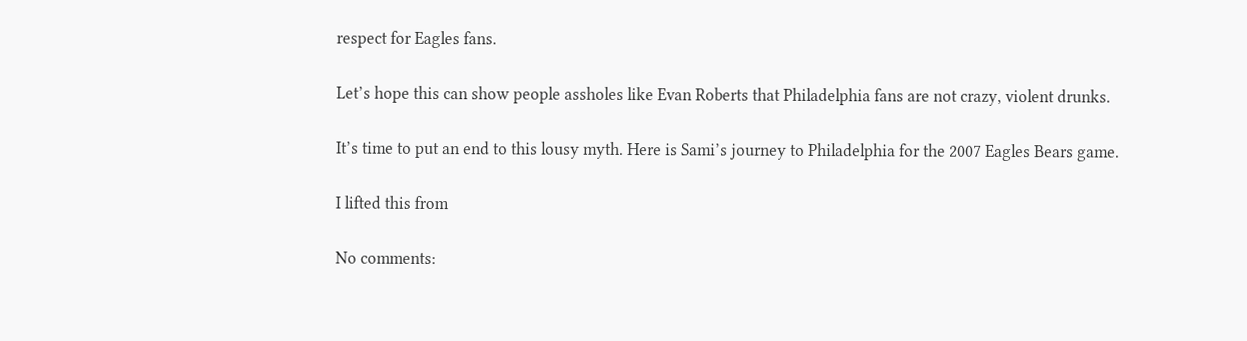respect for Eagles fans.

Let’s hope this can show people assholes like Evan Roberts that Philadelphia fans are not crazy, violent drunks.

It’s time to put an end to this lousy myth. Here is Sami’s journey to Philadelphia for the 2007 Eagles Bears game.

I lifted this from

No comments: